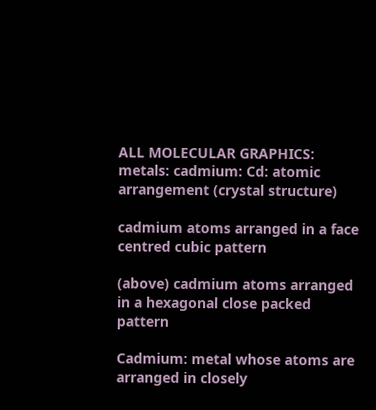ALL MOLECULAR GRAPHICS: metals: cadmium: Cd: atomic arrangement (crystal structure)

cadmium atoms arranged in a face centred cubic pattern

(above) cadmium atoms arranged in a hexagonal close packed pattern

Cadmium: metal whose atoms are arranged in closely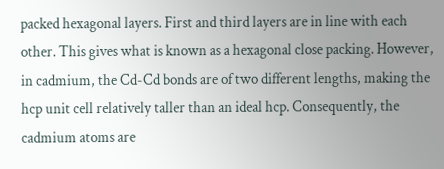packed hexagonal layers. First and third layers are in line with each other. This gives what is known as a hexagonal close packing. However, in cadmium, the Cd-Cd bonds are of two different lengths, making the hcp unit cell relatively taller than an ideal hcp. Consequently, the cadmium atoms are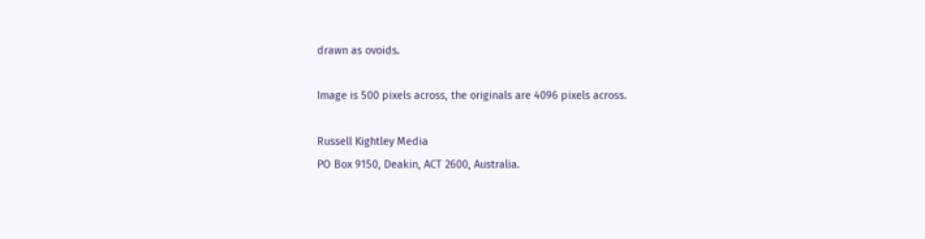drawn as ovoids.

Image is 500 pixels across, the originals are 4096 pixels across.

Russell Kightley Media
PO Box 9150, Deakin, ACT 2600, Australia.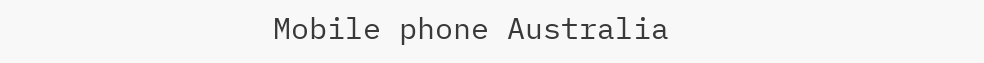Mobile phone Australia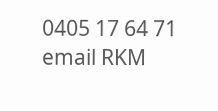0405 17 64 71
email RKM